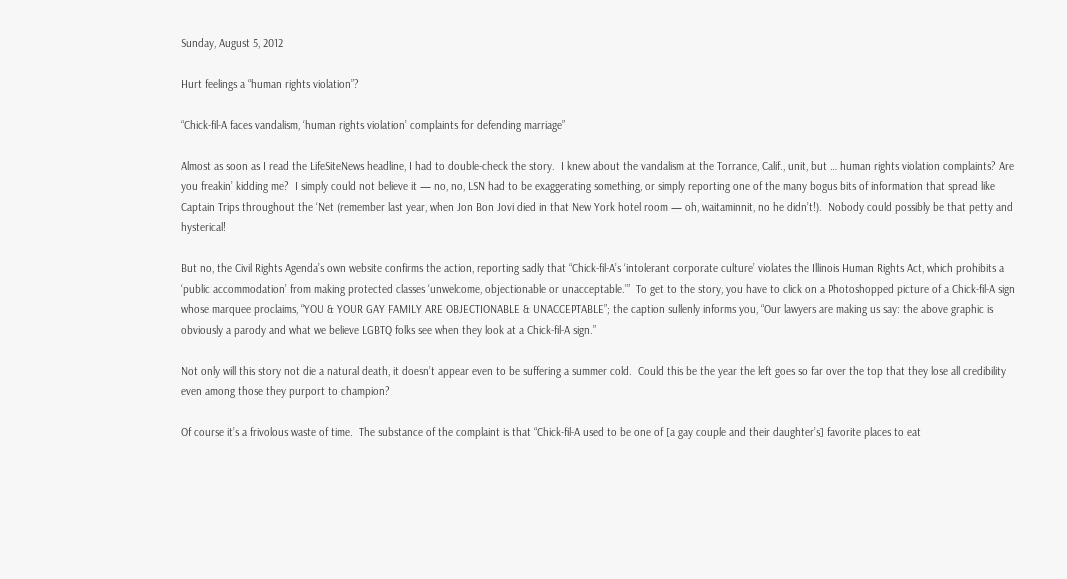Sunday, August 5, 2012

Hurt feelings a “human rights violation”?

“Chick-fil-A faces vandalism, ‘human rights violation’ complaints for defending marriage”

Almost as soon as I read the LifeSiteNews headline, I had to double-check the story.  I knew about the vandalism at the Torrance, Calif., unit, but … human rights violation complaints? Are you freakin’ kidding me?  I simply could not believe it — no, no, LSN had to be exaggerating something, or simply reporting one of the many bogus bits of information that spread like Captain Trips throughout the ‘Net (remember last year, when Jon Bon Jovi died in that New York hotel room — oh, waitaminnit, no he didn’t!).  Nobody could possibly be that petty and hysterical!

But no, the Civil Rights Agenda’s own website confirms the action, reporting sadly that “Chick-fil-A’s ‘intolerant corporate culture’ violates the Illinois Human Rights Act, which prohibits a ‘public accommodation’ from making protected classes ‘unwelcome, objectionable or unacceptable.’”  To get to the story, you have to click on a Photoshopped picture of a Chick-fil-A sign whose marquee proclaims, “YOU & YOUR GAY FAMILY ARE OBJECTIONABLE & UNACCEPTABLE”; the caption sullenly informs you, “Our lawyers are making us say: the above graphic is obviously a parody and what we believe LGBTQ folks see when they look at a Chick-fil-A sign.”

Not only will this story not die a natural death, it doesn’t appear even to be suffering a summer cold.  Could this be the year the left goes so far over the top that they lose all credibility even among those they purport to champion?

Of course it’s a frivolous waste of time.  The substance of the complaint is that “Chick-fil-A used to be one of [a gay couple and their daughter’s] favorite places to eat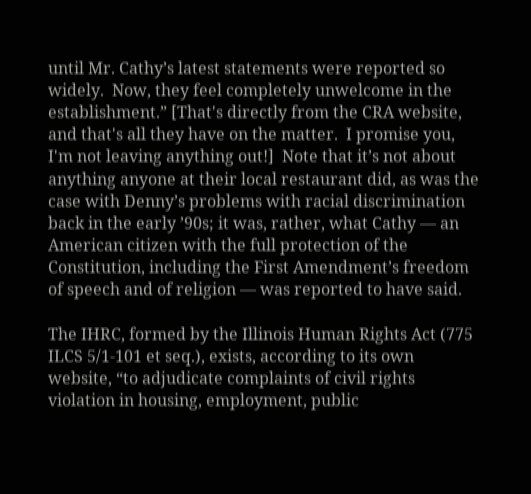until Mr. Cathy’s latest statements were reported so widely.  Now, they feel completely unwelcome in the establishment.” [That's directly from the CRA website, and that's all they have on the matter.  I promise you, I'm not leaving anything out!]  Note that it’s not about anything anyone at their local restaurant did, as was the case with Denny’s problems with racial discrimination back in the early ’90s; it was, rather, what Cathy — an American citizen with the full protection of the Constitution, including the First Amendment’s freedom of speech and of religion — was reported to have said.

The IHRC, formed by the Illinois Human Rights Act (775 ILCS 5/1-101 et seq.), exists, according to its own website, “to adjudicate complaints of civil rights violation in housing, employment, public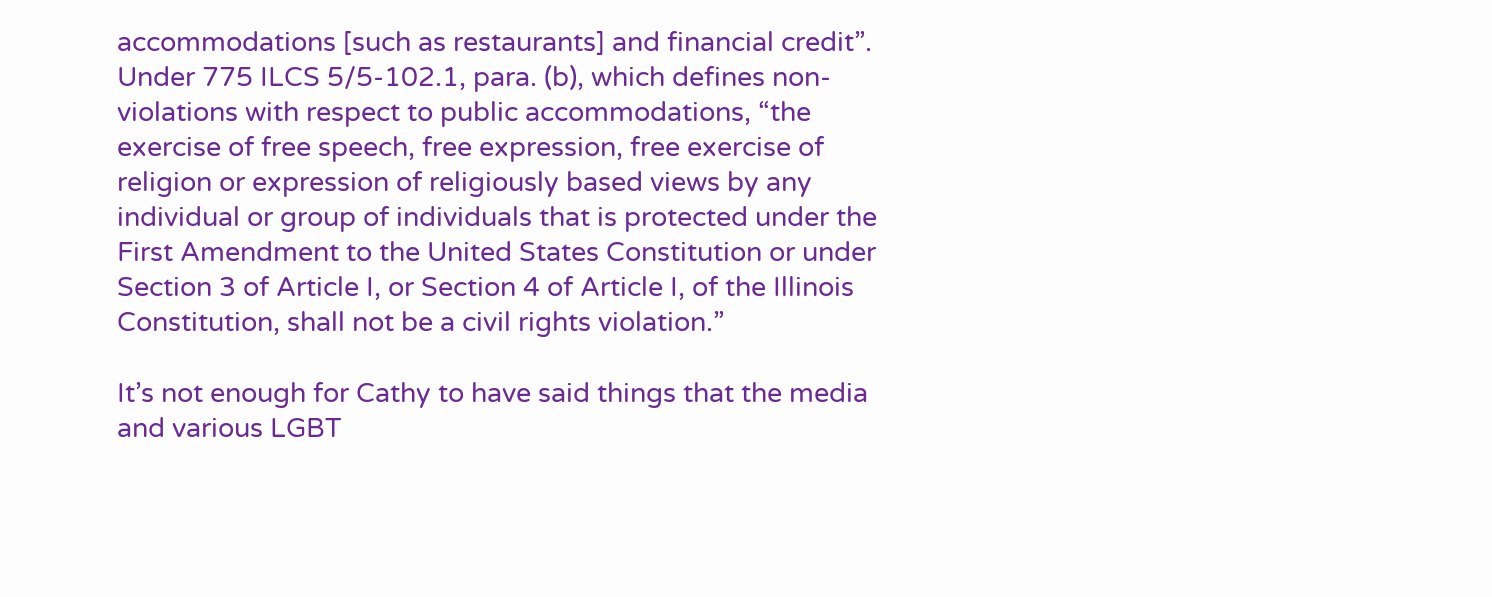accommodations [such as restaurants] and financial credit”.  Under 775 ILCS 5/5-102.1, para. (b), which defines non-violations with respect to public accommodations, “the exercise of free speech, free expression, free exercise of religion or expression of religiously based views by any individual or group of individuals that is protected under the First Amendment to the United States Constitution or under Section 3 of Article I, or Section 4 of Article I, of the Illinois Constitution, shall not be a civil rights violation.”

It’s not enough for Cathy to have said things that the media and various LGBT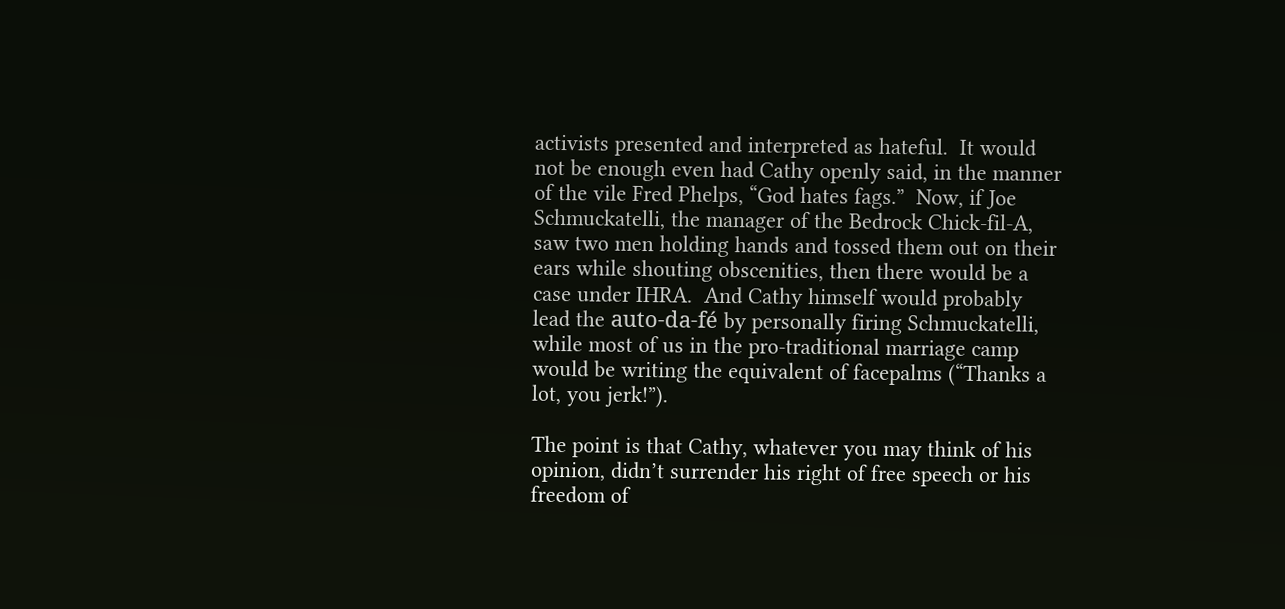activists presented and interpreted as hateful.  It would not be enough even had Cathy openly said, in the manner of the vile Fred Phelps, “God hates fags.”  Now, if Joe Schmuckatelli, the manager of the Bedrock Chick-fil-A, saw two men holding hands and tossed them out on their ears while shouting obscenities, then there would be a case under IHRA.  And Cathy himself would probably lead the auto-da-fé by personally firing Schmuckatelli, while most of us in the pro-traditional marriage camp would be writing the equivalent of facepalms (“Thanks a lot, you jerk!”).

The point is that Cathy, whatever you may think of his opinion, didn’t surrender his right of free speech or his freedom of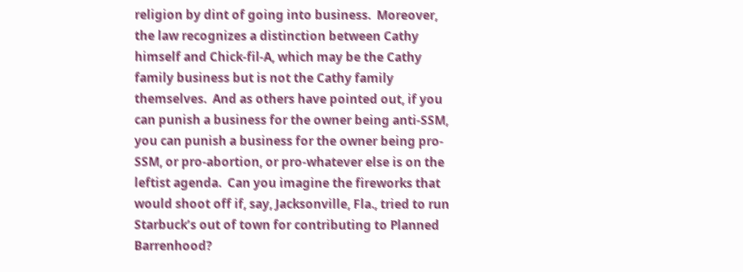religion by dint of going into business.  Moreover, the law recognizes a distinction between Cathy himself and Chick-fil-A, which may be the Cathy family business but is not the Cathy family themselves.  And as others have pointed out, if you can punish a business for the owner being anti-SSM, you can punish a business for the owner being pro-SSM, or pro-abortion, or pro-whatever else is on the leftist agenda.  Can you imagine the fireworks that would shoot off if, say, Jacksonville, Fla., tried to run Starbuck’s out of town for contributing to Planned Barrenhood?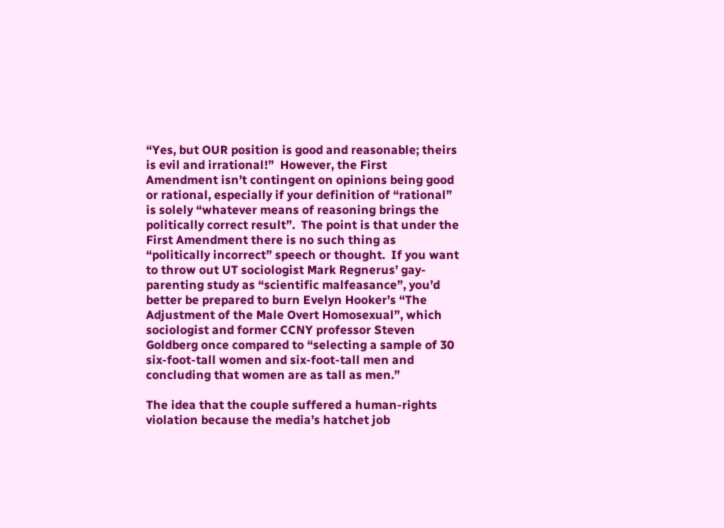“Yes, but OUR position is good and reasonable; theirs is evil and irrational!”  However, the First Amendment isn’t contingent on opinions being good or rational, especially if your definition of “rational” is solely “whatever means of reasoning brings the politically correct result”.  The point is that under the First Amendment there is no such thing as “politically incorrect” speech or thought.  If you want to throw out UT sociologist Mark Regnerus’ gay-parenting study as “scientific malfeasance”, you’d better be prepared to burn Evelyn Hooker’s “The Adjustment of the Male Overt Homosexual”, which sociologist and former CCNY professor Steven Goldberg once compared to “selecting a sample of 30 six-foot-tall women and six-foot-tall men and concluding that women are as tall as men.”

The idea that the couple suffered a human-rights violation because the media’s hatchet job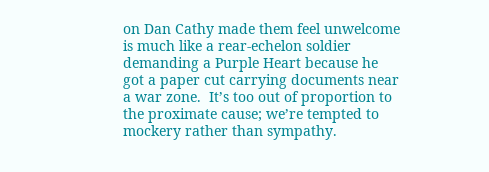on Dan Cathy made them feel unwelcome is much like a rear-echelon soldier demanding a Purple Heart because he got a paper cut carrying documents near a war zone.  It’s too out of proportion to the proximate cause; we’re tempted to mockery rather than sympathy.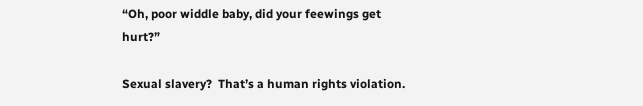“Oh, poor widdle baby, did your feewings get hurt?”

Sexual slavery?  That’s a human rights violation.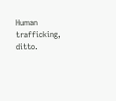Human trafficking, ditto.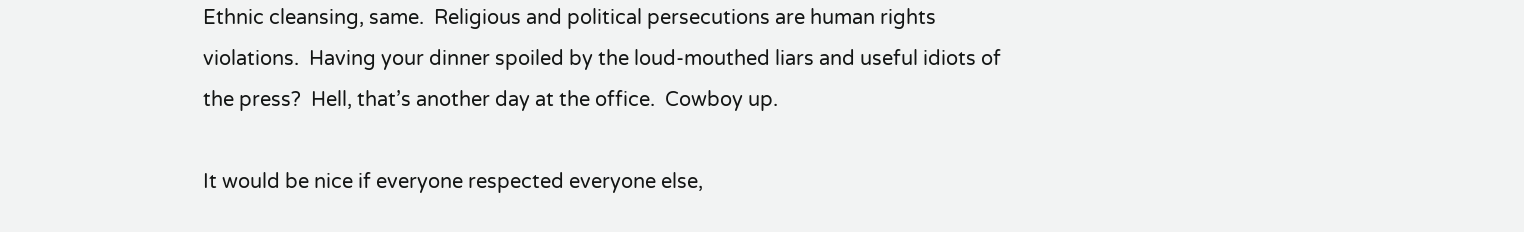Ethnic cleansing, same.  Religious and political persecutions are human rights violations.  Having your dinner spoiled by the loud-mouthed liars and useful idiots of the press?  Hell, that’s another day at the office.  Cowboy up.

It would be nice if everyone respected everyone else,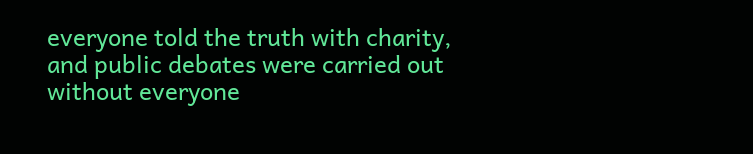everyone told the truth with charity, and public debates were carried out without everyone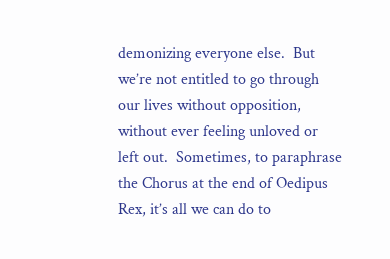demonizing everyone else.  But we’re not entitled to go through our lives without opposition, without ever feeling unloved or left out.  Sometimes, to paraphrase the Chorus at the end of Oedipus Rex, it’s all we can do to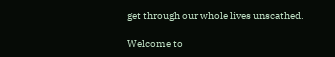get through our whole lives unscathed.

Welcome to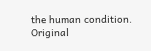the human condition.  Original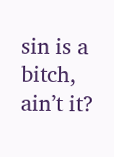sin is a bitch, ain’t it?